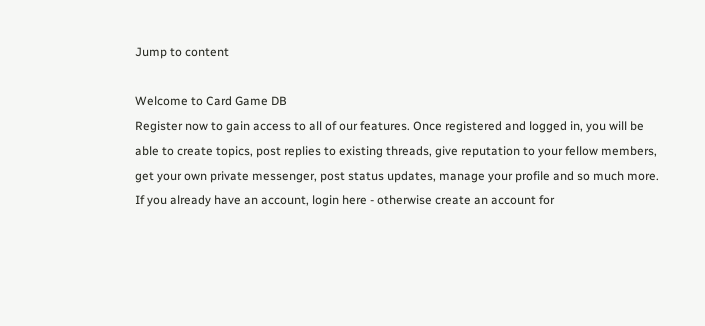Jump to content

Welcome to Card Game DB
Register now to gain access to all of our features. Once registered and logged in, you will be able to create topics, post replies to existing threads, give reputation to your fellow members, get your own private messenger, post status updates, manage your profile and so much more. If you already have an account, login here - otherwise create an account for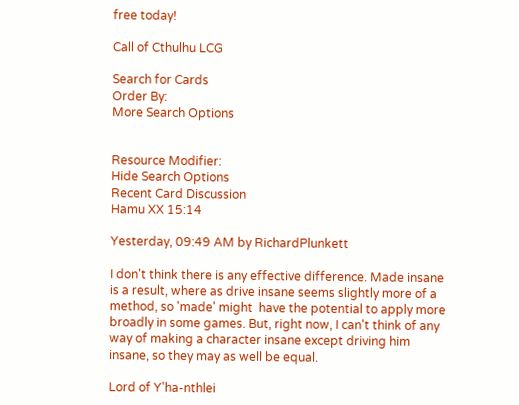free today!

Call of Cthulhu LCG

Search for Cards
Order By:
More Search Options


Resource Modifier:
Hide Search Options
Recent Card Discussion
Hamu XX 15:14

Yesterday, 09:49 AM by RichardPlunkett

I don't think there is any effective difference. Made insane is a result, where as drive insane seems slightly more of a method, so 'made' might  have the potential to apply more broadly in some games. But, right now, I can't think of any way of making a character insane except driving him insane, so they may as well be equal.

Lord of Y'ha-nthlei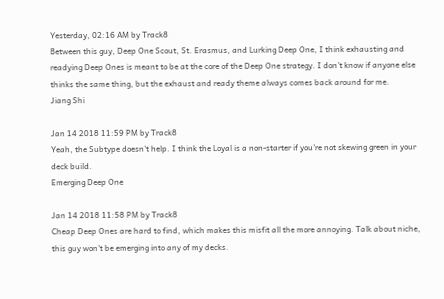Yesterday, 02:16 AM by Track8
Between this guy, Deep One Scout, St. Erasmus, and Lurking Deep One, I think exhausting and readying Deep Ones is meant to be at the core of the Deep One strategy. I don't know if anyone else thinks the same thing, but the exhaust and ready theme always comes back around for me.
Jiang Shi

Jan 14 2018 11:59 PM by Track8
Yeah, the Subtype doesn't help. I think the Loyal is a non-starter if you're not skewing green in your deck build.
Emerging Deep One

Jan 14 2018 11:58 PM by Track8
Cheap Deep Ones are hard to find, which makes this misfit all the more annoying. Talk about niche, this guy won't be emerging into any of my decks.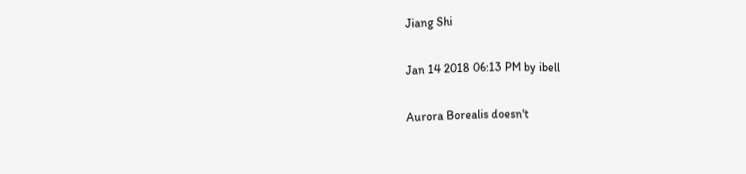Jiang Shi

Jan 14 2018 06:13 PM by ibell

Aurora Borealis doesn't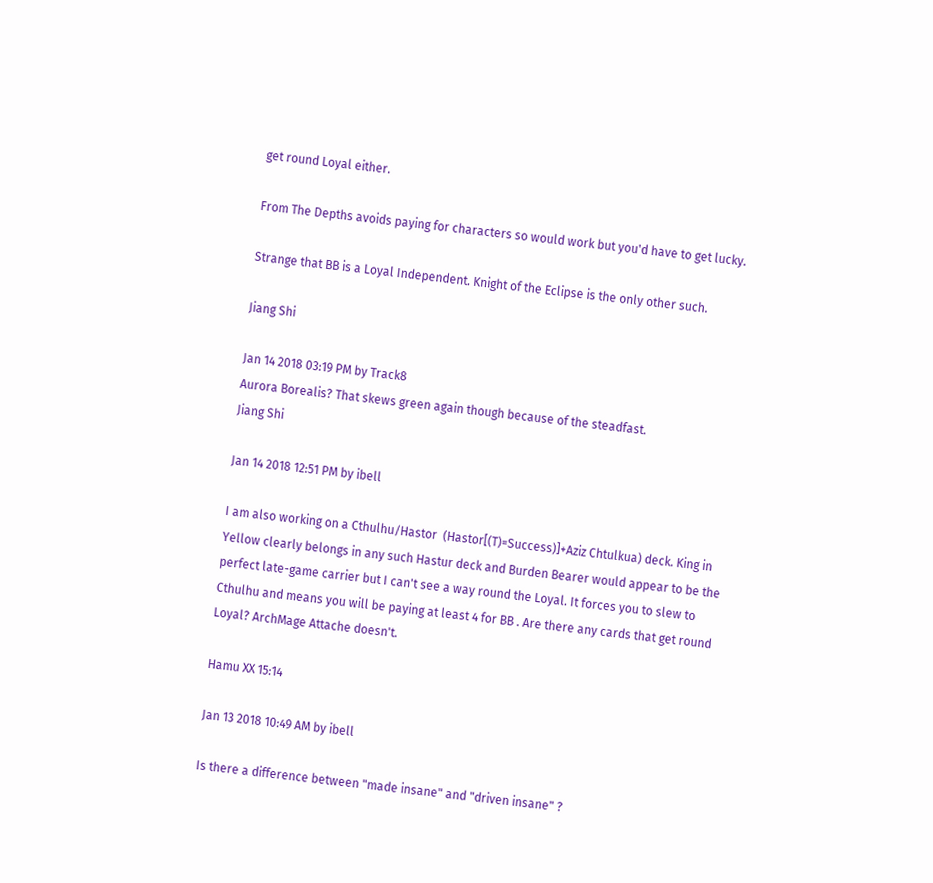get round Loyal either.

From The Depths avoids paying for characters so would work but you'd have to get lucky.

Strange that BB is a Loyal Independent. Knight of the Eclipse is the only other such.

Jiang Shi

Jan 14 2018 03:19 PM by Track8
Aurora Borealis? That skews green again though because of the steadfast.
Jiang Shi

Jan 14 2018 12:51 PM by ibell

I am also working on a Cthulhu/Hastor  (Hastor[(T)=Success)]+Aziz Chtulkua) deck. King in Yellow clearly belongs in any such Hastur deck and Burden Bearer would appear to be the perfect late-game carrier but I can't see a way round the Loyal. It forces you to slew to Cthulhu and means you will be paying at least 4 for BB . Are there any cards that get round Loyal? ArchMage Attache doesn't.

Hamu XX 15:14

Jan 13 2018 10:49 AM by ibell

Is there a difference between "made insane" and "driven insane" ?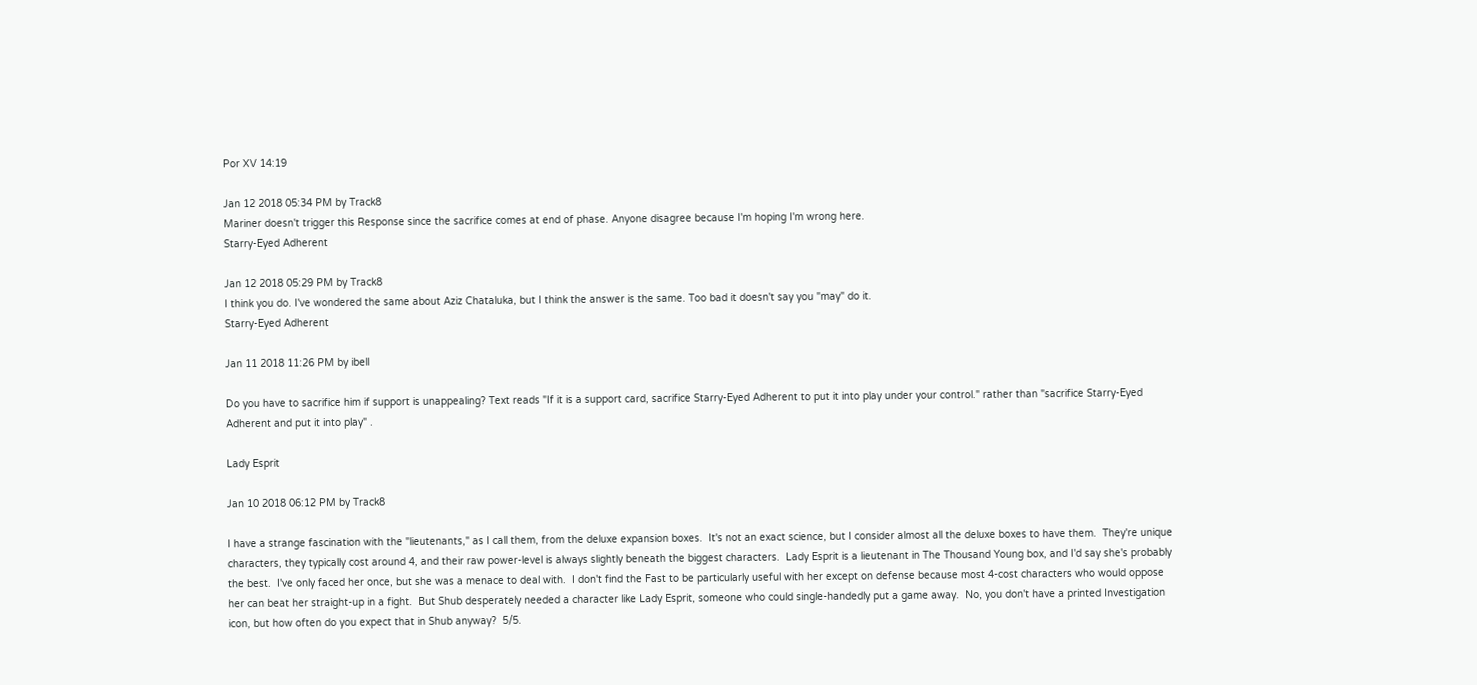Por XV 14:19

Jan 12 2018 05:34 PM by Track8
Mariner doesn't trigger this Response since the sacrifice comes at end of phase. Anyone disagree because I'm hoping I'm wrong here.
Starry-Eyed Adherent

Jan 12 2018 05:29 PM by Track8
I think you do. I've wondered the same about Aziz Chataluka, but I think the answer is the same. Too bad it doesn't say you "may" do it.
Starry-Eyed Adherent

Jan 11 2018 11:26 PM by ibell

Do you have to sacrifice him if support is unappealing? Text reads "If it is a support card, sacrifice Starry-Eyed Adherent to put it into play under your control." rather than "sacrifice Starry-Eyed Adherent and put it into play" .

Lady Esprit

Jan 10 2018 06:12 PM by Track8

I have a strange fascination with the "lieutenants," as I call them, from the deluxe expansion boxes.  It's not an exact science, but I consider almost all the deluxe boxes to have them.  They're unique characters, they typically cost around 4, and their raw power-level is always slightly beneath the biggest characters.  Lady Esprit is a lieutenant in The Thousand Young box, and I'd say she's probably the best.  I've only faced her once, but she was a menace to deal with.  I don't find the Fast to be particularly useful with her except on defense because most 4-cost characters who would oppose her can beat her straight-up in a fight.  But Shub desperately needed a character like Lady Esprit, someone who could single-handedly put a game away.  No, you don't have a printed Investigation icon, but how often do you expect that in Shub anyway?  5/5.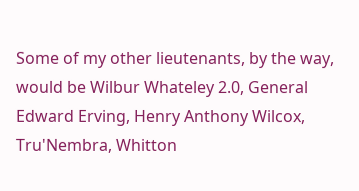Some of my other lieutenants, by the way, would be Wilbur Whateley 2.0, General Edward Erving, Henry Anthony Wilcox, Tru'Nembra, Whitton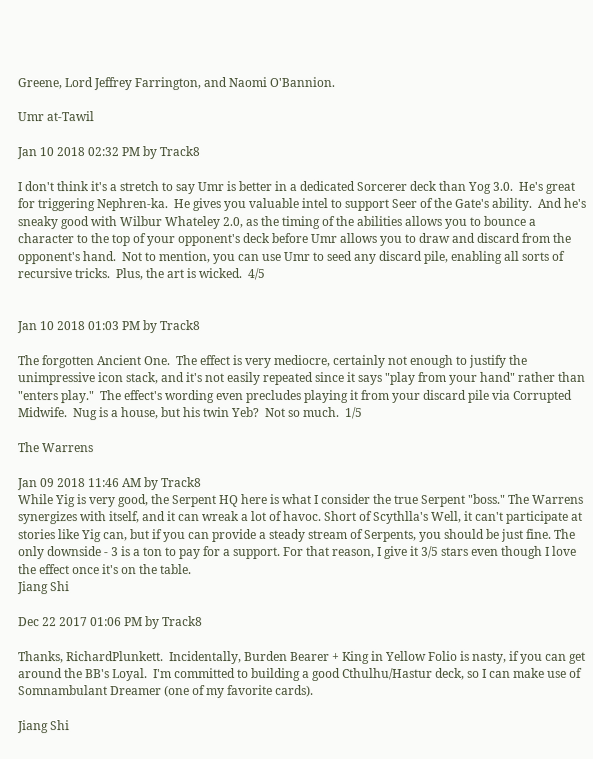Greene, Lord Jeffrey Farrington, and Naomi O'Bannion.

Umr at-Tawil

Jan 10 2018 02:32 PM by Track8

I don't think it's a stretch to say Umr is better in a dedicated Sorcerer deck than Yog 3.0.  He's great for triggering Nephren-ka.  He gives you valuable intel to support Seer of the Gate's ability.  And he's sneaky good with Wilbur Whateley 2.0, as the timing of the abilities allows you to bounce a character to the top of your opponent's deck before Umr allows you to draw and discard from the opponent's hand.  Not to mention, you can use Umr to seed any discard pile, enabling all sorts of recursive tricks.  Plus, the art is wicked.  4/5


Jan 10 2018 01:03 PM by Track8

The forgotten Ancient One.  The effect is very mediocre, certainly not enough to justify the unimpressive icon stack, and it's not easily repeated since it says "play from your hand" rather than "enters play."  The effect's wording even precludes playing it from your discard pile via Corrupted Midwife.  Nug is a house, but his twin Yeb?  Not so much.  1/5

The Warrens

Jan 09 2018 11:46 AM by Track8
While Yig is very good, the Serpent HQ here is what I consider the true Serpent "boss." The Warrens synergizes with itself, and it can wreak a lot of havoc. Short of Scythlla's Well, it can't participate at stories like Yig can, but if you can provide a steady stream of Serpents, you should be just fine. The only downside - 3 is a ton to pay for a support. For that reason, I give it 3/5 stars even though I love the effect once it's on the table.
Jiang Shi

Dec 22 2017 01:06 PM by Track8

Thanks, RichardPlunkett.  Incidentally, Burden Bearer + King in Yellow Folio is nasty, if you can get around the BB's Loyal.  I'm committed to building a good Cthulhu/Hastur deck, so I can make use of Somnambulant Dreamer (one of my favorite cards).

Jiang Shi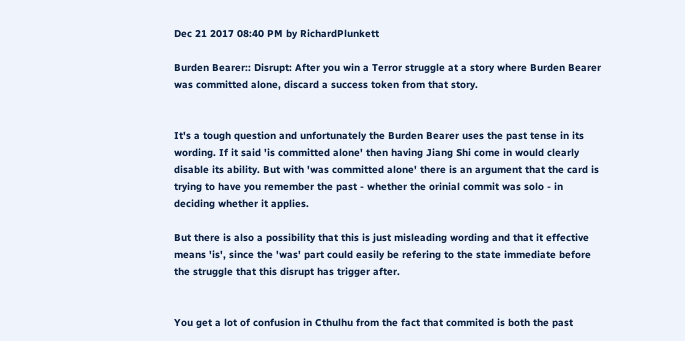Dec 21 2017 08:40 PM by RichardPlunkett

Burden Bearer:: Disrupt: After you win a Terror struggle at a story where Burden Bearer was committed alone, discard a success token from that story.


It's a tough question and unfortunately the Burden Bearer uses the past tense in its wording. If it said 'is committed alone' then having Jiang Shi come in would clearly disable its ability. But with 'was committed alone' there is an argument that the card is trying to have you remember the past - whether the orinial commit was solo - in deciding whether it applies.

But there is also a possibility that this is just misleading wording and that it effective means 'is', since the 'was' part could easily be refering to the state immediate before the struggle that this disrupt has trigger after.


You get a lot of confusion in Cthulhu from the fact that commited is both the past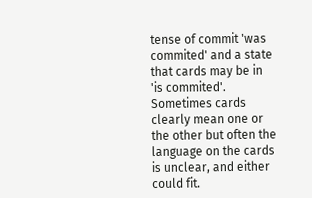tense of commit 'was commited' and a state that cards may be in 'is commited'. Sometimes cards clearly mean one or the other but often the language on the cards is unclear, and either could fit.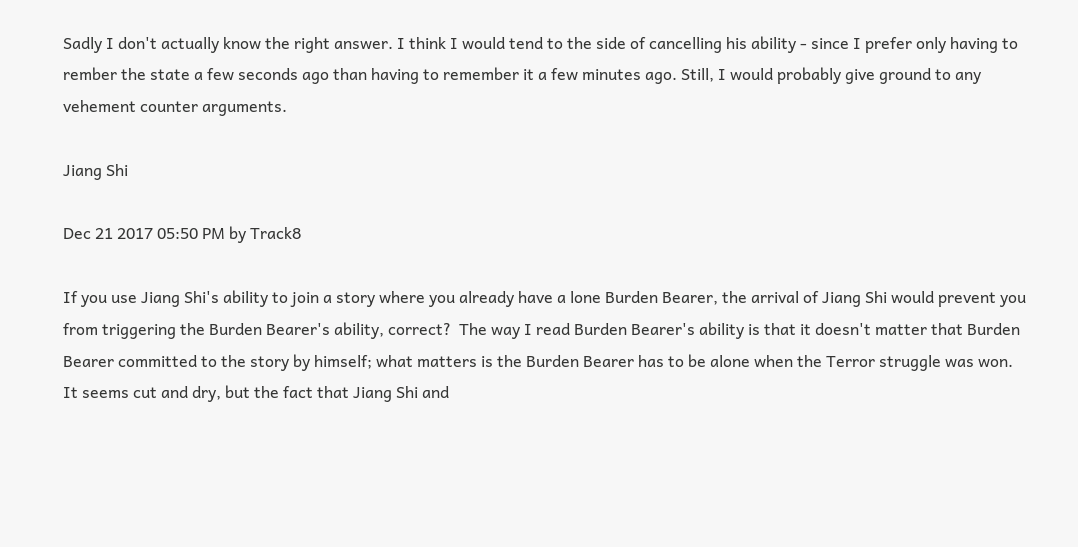Sadly I don't actually know the right answer. I think I would tend to the side of cancelling his ability - since I prefer only having to rember the state a few seconds ago than having to remember it a few minutes ago. Still, I would probably give ground to any vehement counter arguments.

Jiang Shi

Dec 21 2017 05:50 PM by Track8

If you use Jiang Shi's ability to join a story where you already have a lone Burden Bearer, the arrival of Jiang Shi would prevent you from triggering the Burden Bearer's ability, correct?  The way I read Burden Bearer's ability is that it doesn't matter that Burden Bearer committed to the story by himself; what matters is the Burden Bearer has to be alone when the Terror struggle was won.  It seems cut and dry, but the fact that Jiang Shi and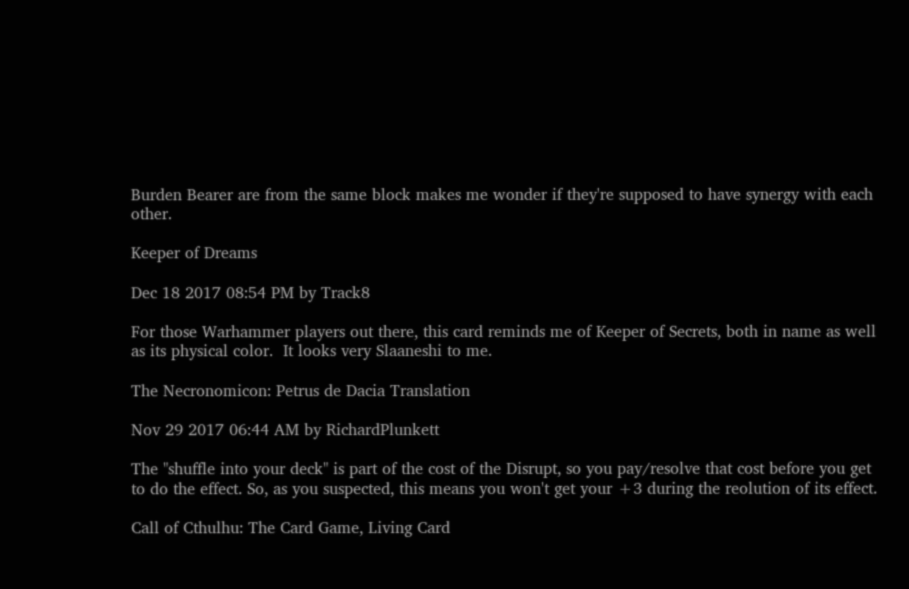Burden Bearer are from the same block makes me wonder if they're supposed to have synergy with each other.

Keeper of Dreams

Dec 18 2017 08:54 PM by Track8

For those Warhammer players out there, this card reminds me of Keeper of Secrets, both in name as well as its physical color.  It looks very Slaaneshi to me.

The Necronomicon: Petrus de Dacia Translation

Nov 29 2017 06:44 AM by RichardPlunkett

The "shuffle into your deck" is part of the cost of the Disrupt, so you pay/resolve that cost before you get to do the effect. So, as you suspected, this means you won't get your +3 during the reolution of its effect.

Call of Cthulhu: The Card Game, Living Card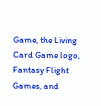Game, the Living Card Game logo, Fantasy Flight Games, and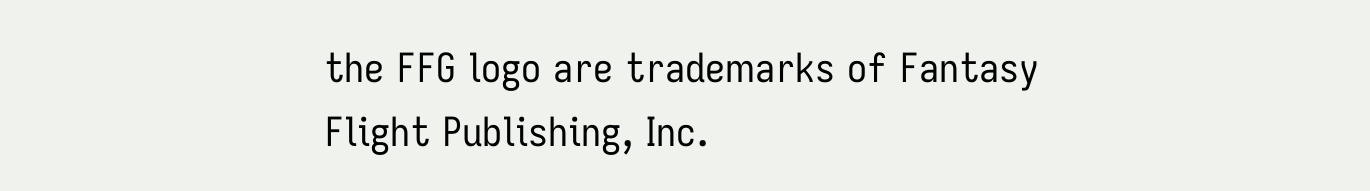the FFG logo are trademarks of Fantasy Flight Publishing, Inc.